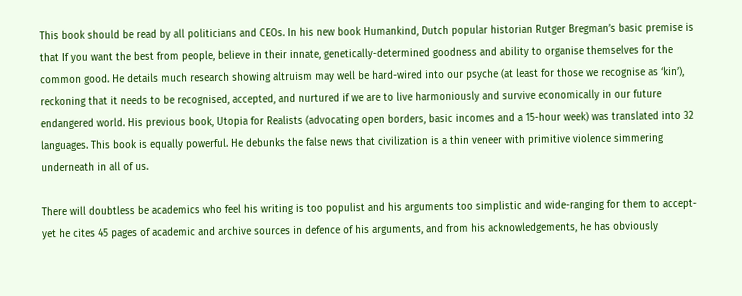This book should be read by all politicians and CEOs. In his new book Humankind, Dutch popular historian Rutger Bregman’s basic premise is that If you want the best from people, believe in their innate, genetically-determined goodness and ability to organise themselves for the common good. He details much research showing altruism may well be hard-wired into our psyche (at least for those we recognise as ‘kin’), reckoning that it needs to be recognised, accepted, and nurtured if we are to live harmoniously and survive economically in our future endangered world. His previous book, Utopia for Realists (advocating open borders, basic incomes and a 15-hour week) was translated into 32 languages. This book is equally powerful. He debunks the false news that civilization is a thin veneer with primitive violence simmering underneath in all of us.

There will doubtless be academics who feel his writing is too populist and his arguments too simplistic and wide-ranging for them to accept- yet he cites 45 pages of academic and archive sources in defence of his arguments, and from his acknowledgements, he has obviously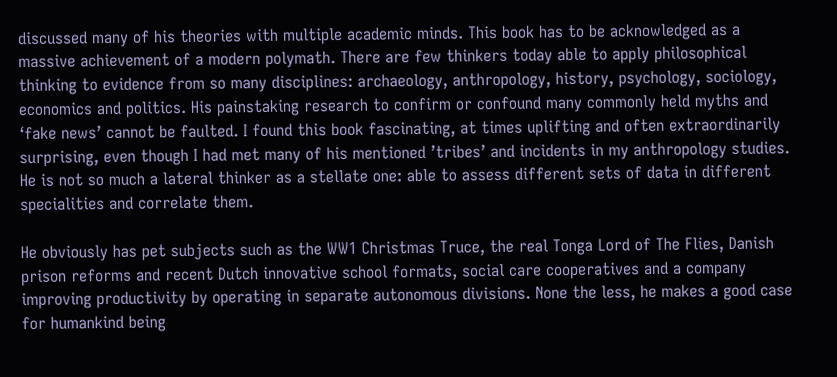discussed many of his theories with multiple academic minds. This book has to be acknowledged as a massive achievement of a modern polymath. There are few thinkers today able to apply philosophical thinking to evidence from so many disciplines: archaeology, anthropology, history, psychology, sociology, economics and politics. His painstaking research to confirm or confound many commonly held myths and ‘fake news’ cannot be faulted. I found this book fascinating, at times uplifting and often extraordinarily surprising, even though I had met many of his mentioned ’tribes’ and incidents in my anthropology studies. He is not so much a lateral thinker as a stellate one: able to assess different sets of data in different specialities and correlate them.

He obviously has pet subjects such as the WW1 Christmas Truce, the real Tonga Lord of The Flies, Danish prison reforms and recent Dutch innovative school formats, social care cooperatives and a company improving productivity by operating in separate autonomous divisions. None the less, he makes a good case for humankind being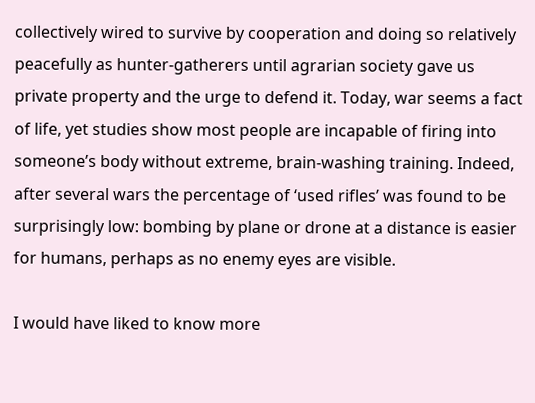collectively wired to survive by cooperation and doing so relatively peacefully as hunter-gatherers until agrarian society gave us private property and the urge to defend it. Today, war seems a fact of life, yet studies show most people are incapable of firing into someone’s body without extreme, brain-washing training. Indeed, after several wars the percentage of ‘used rifles’ was found to be surprisingly low: bombing by plane or drone at a distance is easier for humans, perhaps as no enemy eyes are visible.

I would have liked to know more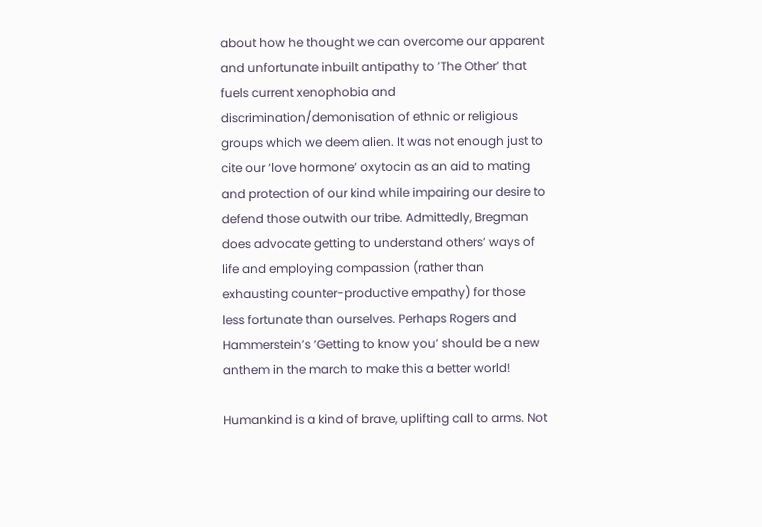about how he thought we can overcome our apparent and unfortunate inbuilt antipathy to ’The Other’ that fuels current xenophobia and discrimination/demonisation of ethnic or religious groups which we deem alien. It was not enough just to cite our ‘love hormone’ oxytocin as an aid to mating and protection of our kind while impairing our desire to defend those outwith our tribe. Admittedly, Bregman does advocate getting to understand others’ ways of life and employing compassion (rather than exhausting counter-productive empathy) for those less fortunate than ourselves. Perhaps Rogers and Hammerstein’s ‘Getting to know you’ should be a new anthem in the march to make this a better world!

Humankind is a kind of brave, uplifting call to arms. Not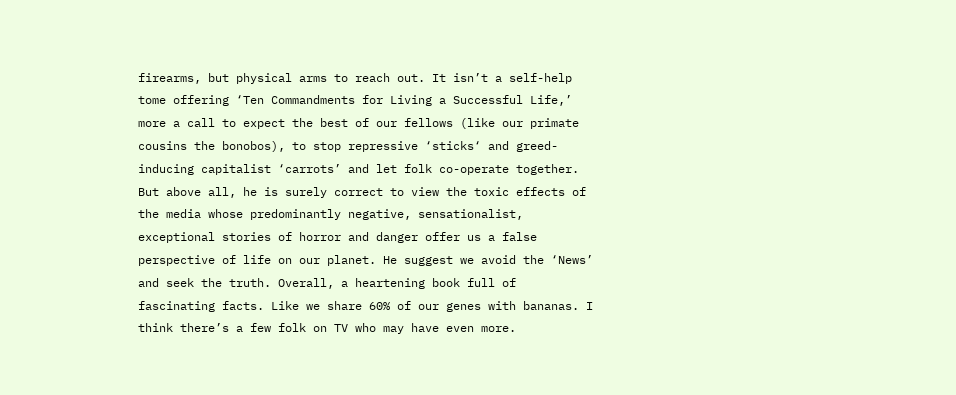firearms, but physical arms to reach out. It isn’t a self-help tome offering ‘Ten Commandments for Living a Successful Life,’ more a call to expect the best of our fellows (like our primate cousins the bonobos), to stop repressive ‘sticks‘ and greed-inducing capitalist ‘carrots’ and let folk co-operate together. But above all, he is surely correct to view the toxic effects of the media whose predominantly negative, sensationalist, exceptional stories of horror and danger offer us a false perspective of life on our planet. He suggest we avoid the ‘News’ and seek the truth. Overall, a heartening book full of fascinating facts. Like we share 60% of our genes with bananas. I think there’s a few folk on TV who may have even more.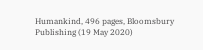Humankind, 496 pages, Bloomsbury Publishing (19 May 2020)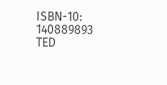ISBN-10: 140889893
TED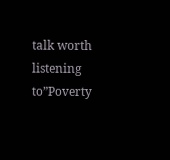talk worth listening to”Poverty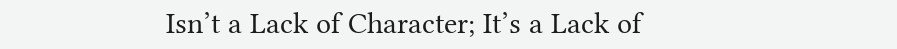Isn’t a Lack of Character; It’s a Lack of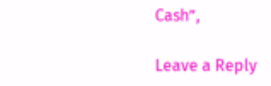Cash”,

Leave a Reply